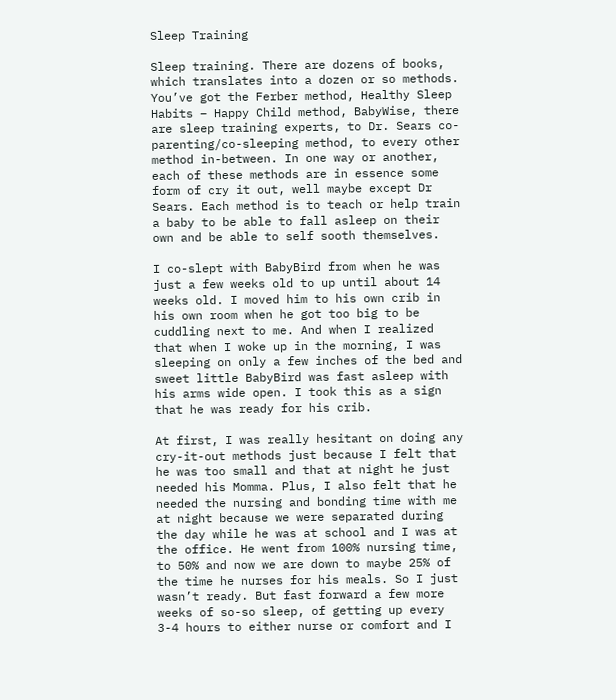Sleep Training

Sleep training. There are dozens of books, which translates into a dozen or so methods. You’ve got the Ferber method, Healthy Sleep Habits – Happy Child method, BabyWise, there are sleep training experts, to Dr. Sears co-parenting/co-sleeping method, to every other method in-between. In one way or another, each of these methods are in essence some form of cry it out, well maybe except Dr Sears. Each method is to teach or help train a baby to be able to fall asleep on their own and be able to self sooth themselves.

I co-slept with BabyBird from when he was just a few weeks old to up until about 14 weeks old. I moved him to his own crib in his own room when he got too big to be cuddling next to me. And when I realized that when I woke up in the morning, I was sleeping on only a few inches of the bed and sweet little BabyBird was fast asleep with his arms wide open. I took this as a sign that he was ready for his crib.

At first, I was really hesitant on doing any cry-it-out methods just because I felt that he was too small and that at night he just needed his Momma. Plus, I also felt that he needed the nursing and bonding time with me at night because we were separated during the day while he was at school and I was at the office. He went from 100% nursing time, to 50% and now we are down to maybe 25% of the time he nurses for his meals. So I just wasn’t ready. But fast forward a few more weeks of so-so sleep, of getting up every 3-4 hours to either nurse or comfort and I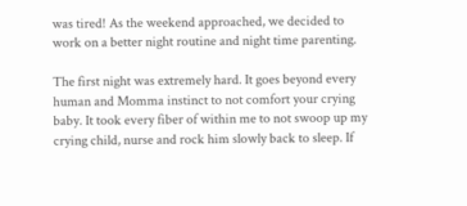was tired! As the weekend approached, we decided to work on a better night routine and night time parenting.

The first night was extremely hard. It goes beyond every human and Momma instinct to not comfort your crying baby. It took every fiber of within me to not swoop up my crying child, nurse and rock him slowly back to sleep. If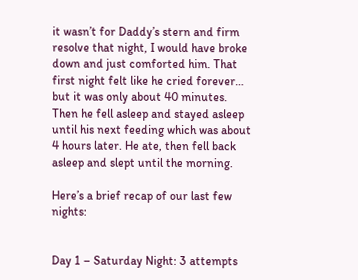it wasn’t for Daddy’s stern and firm resolve that night, I would have broke down and just comforted him. That first night felt like he cried forever… but it was only about 40 minutes. Then he fell asleep and stayed asleep until his next feeding which was about 4 hours later. He ate, then fell back asleep and slept until the morning.

Here’s a brief recap of our last few nights:


Day 1 – Saturday Night: 3 attempts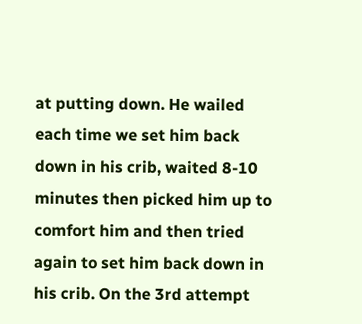at putting down. He wailed each time we set him back down in his crib, waited 8-10 minutes then picked him up to comfort him and then tried again to set him back down in his crib. On the 3rd attempt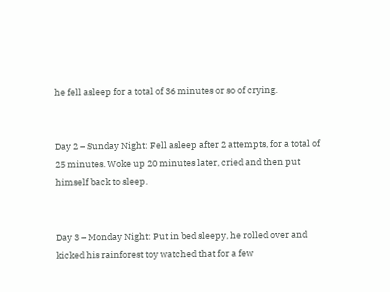he fell asleep for a total of 36 minutes or so of crying.


Day 2 – Sunday Night: Fell asleep after 2 attempts, for a total of 25 minutes. Woke up 20 minutes later, cried and then put himself back to sleep.


Day 3 – Monday Night: Put in bed sleepy, he rolled over and kicked his rainforest toy watched that for a few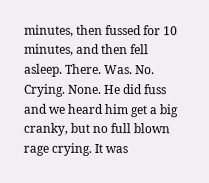minutes, then fussed for 10 minutes, and then fell asleep. There. Was. No. Crying. None. He did fuss and we heard him get a big cranky, but no full blown rage crying. It was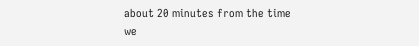about 20 minutes from the time we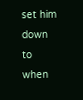set him down to when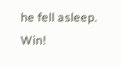he fell asleep. Win!